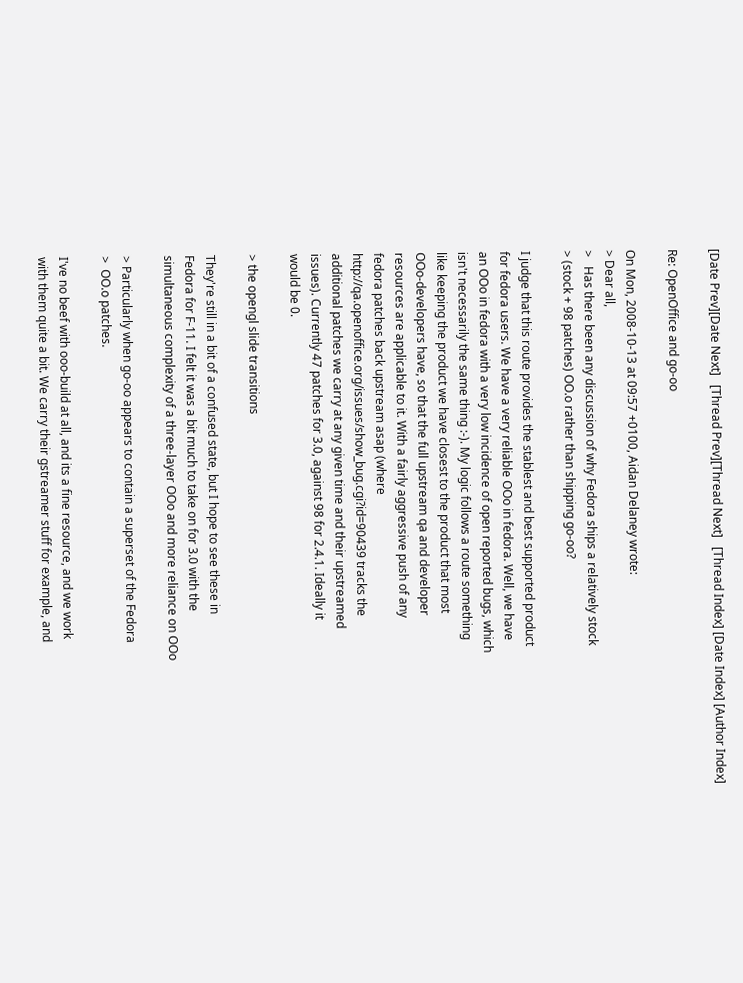[Date Prev][Date Next]   [Thread Prev][Thread Next]   [Thread Index] [Date Index] [Author Index]

Re: OpenOffice and go-oo

On Mon, 2008-10-13 at 09:57 +0100, Aidan Delaney wrote:
> Dear all,
>   Has there been any discussion of why Fedora ships a relatively stock
> (stock + 98 patches) OO.o rather than shipping go-oo?

I judge that this route provides the stablest and best supported product
for fedora users. We have a very reliable OOo in fedora. Well, we have
an OOo in fedora with a very low incidence of open reported bugs, which
isn't necessarily the same thing :-). My logic follows a route something
like keeping the product we have closest to the product that most
OOo-developers have, so that the full upstream qa and developer
resources are applicable to it. With a fairly aggressive push of any
fedora patches back upstream asap (where
http://qa.openoffice.org/issues/show_bug.cgi?id=90439 tracks the
additional patches we carry at any given time and their upstreamed
issues). Currently 47 patches for 3.0, against 98 for 2.4.1. Ideally it
would be 0.

> the opengl slide transitions

They're still in a bit of a confused state, but I hope to see these in
Fedora for F-11. I felt it was a bit much to take on for 3.0 with the
simultaneous complexity of a three-layer OOo and more reliance on OOo

> Particularly when go-oo appears to contain a superset of the Fedora
>  OO.o patches.

I've no beef with ooo-build at all, and its a fine resource, and we work
with them quite a bit. We carry their gstreamer stuff for example, and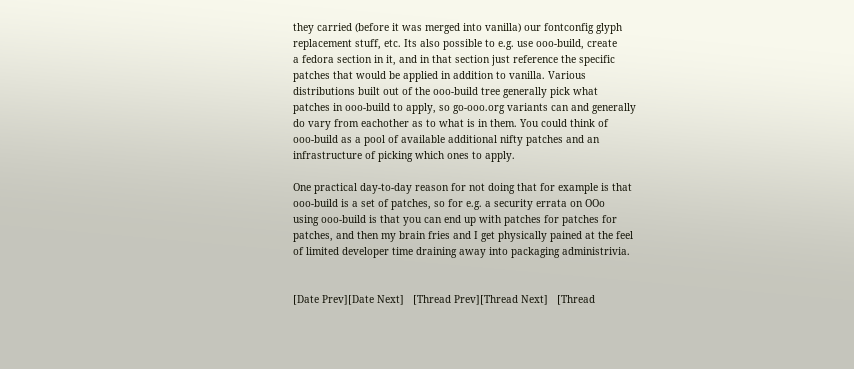they carried (before it was merged into vanilla) our fontconfig glyph
replacement stuff, etc. Its also possible to e.g. use ooo-build, create
a fedora section in it, and in that section just reference the specific
patches that would be applied in addition to vanilla. Various
distributions built out of the ooo-build tree generally pick what
patches in ooo-build to apply, so go-ooo.org variants can and generally
do vary from eachother as to what is in them. You could think of
ooo-build as a pool of available additional nifty patches and an
infrastructure of picking which ones to apply.

One practical day-to-day reason for not doing that for example is that
ooo-build is a set of patches, so for e.g. a security errata on OOo
using ooo-build is that you can end up with patches for patches for
patches, and then my brain fries and I get physically pained at the feel
of limited developer time draining away into packaging administrivia.


[Date Prev][Date Next]   [Thread Prev][Thread Next]   [Thread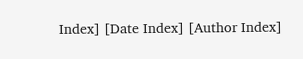Index] [Date Index] [Author Index]